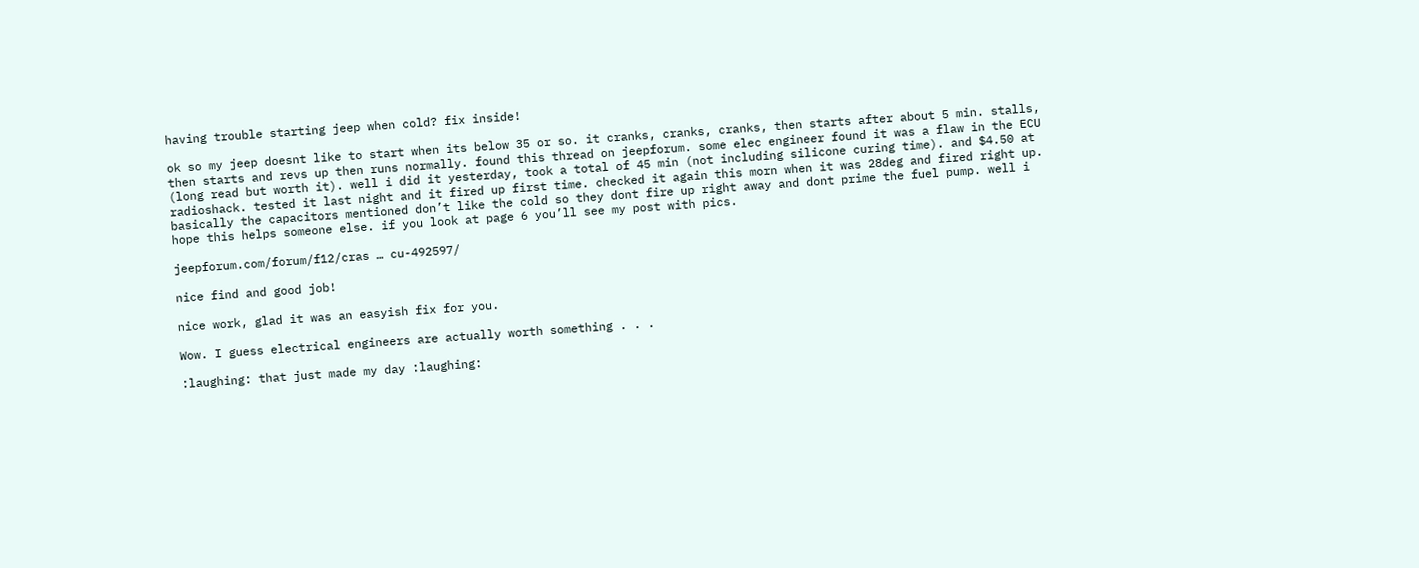having trouble starting jeep when cold? fix inside!

ok so my jeep doesnt like to start when its below 35 or so. it cranks, cranks, cranks, then starts after about 5 min. stalls, then starts and revs up then runs normally. found this thread on jeepforum. some elec engineer found it was a flaw in the ECU (long read but worth it). well i did it yesterday, took a total of 45 min (not including silicone curing time). and $4.50 at radioshack. tested it last night and it fired up first time. checked it again this morn when it was 28deg and fired right up. basically the capacitors mentioned don’t like the cold so they dont fire up right away and dont prime the fuel pump. well i hope this helps someone else. if you look at page 6 you’ll see my post with pics.

jeepforum.com/forum/f12/cras … cu-492597/

nice find and good job!

nice work, glad it was an easyish fix for you.

Wow. I guess electrical engineers are actually worth something . . .

:laughing: that just made my day :laughing: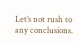Let’s not rush to any conclusions.